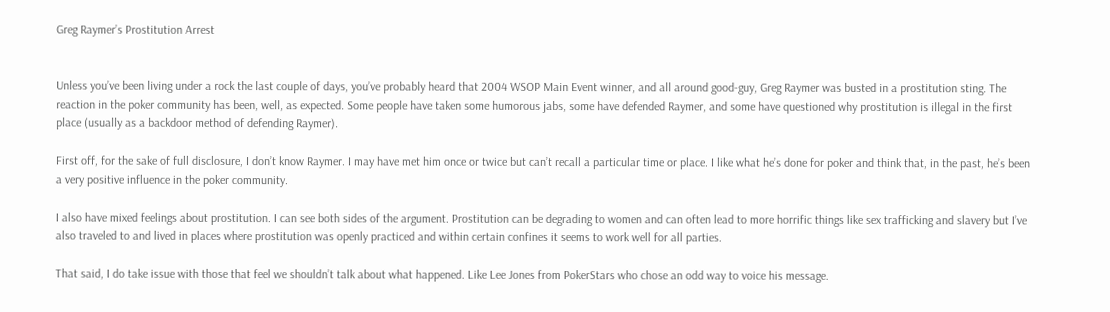Greg Raymer’s Prostitution Arrest


Unless you’ve been living under a rock the last couple of days, you’ve probably heard that 2004 WSOP Main Event winner, and all around good-guy, Greg Raymer was busted in a prostitution sting. The reaction in the poker community has been, well, as expected. Some people have taken some humorous jabs, some have defended Raymer, and some have questioned why prostitution is illegal in the first place (usually as a backdoor method of defending Raymer).

First off, for the sake of full disclosure, I don’t know Raymer. I may have met him once or twice but can’t recall a particular time or place. I like what he’s done for poker and think that, in the past, he’s been a very positive influence in the poker community.

I also have mixed feelings about prostitution. I can see both sides of the argument. Prostitution can be degrading to women and can often lead to more horrific things like sex trafficking and slavery but I’ve also traveled to and lived in places where prostitution was openly practiced and within certain confines it seems to work well for all parties.

That said, I do take issue with those that feel we shouldn’t talk about what happened. Like Lee Jones from PokerStars who chose an odd way to voice his message.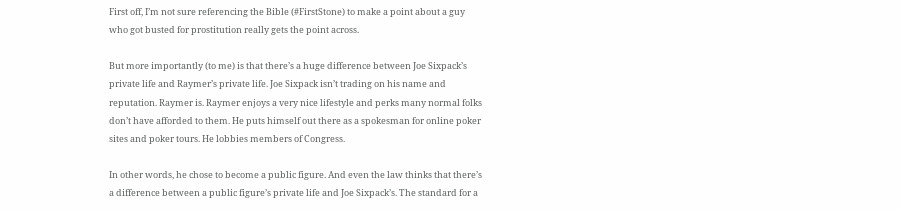First off, I’m not sure referencing the Bible (#FirstStone) to make a point about a guy who got busted for prostitution really gets the point across.

But more importantly (to me) is that there’s a huge difference between Joe Sixpack’s private life and Raymer’s private life. Joe Sixpack isn’t trading on his name and reputation. Raymer is. Raymer enjoys a very nice lifestyle and perks many normal folks don’t have afforded to them. He puts himself out there as a spokesman for online poker sites and poker tours. He lobbies members of Congress.

In other words, he chose to become a public figure. And even the law thinks that there’s a difference between a public figure’s private life and Joe Sixpack’s. The standard for a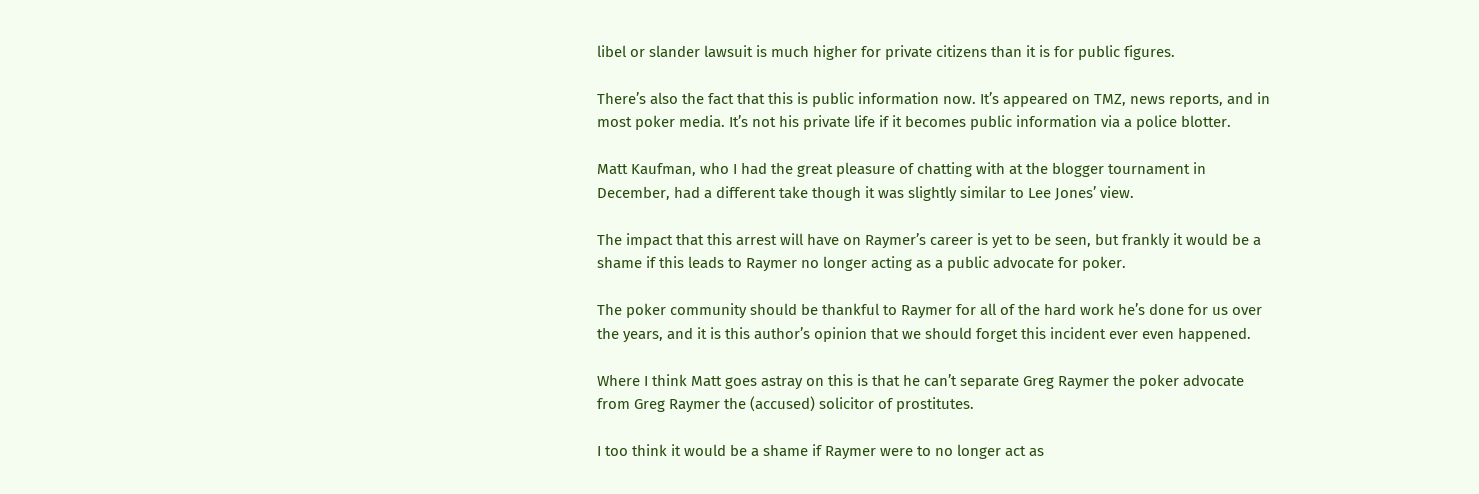libel or slander lawsuit is much higher for private citizens than it is for public figures.

There’s also the fact that this is public information now. It’s appeared on TMZ, news reports, and in most poker media. It’s not his private life if it becomes public information via a police blotter.

Matt Kaufman, who I had the great pleasure of chatting with at the blogger tournament in December, had a different take though it was slightly similar to Lee Jones’ view.

The impact that this arrest will have on Raymer’s career is yet to be seen, but frankly it would be a shame if this leads to Raymer no longer acting as a public advocate for poker.

The poker community should be thankful to Raymer for all of the hard work he’s done for us over the years, and it is this author’s opinion that we should forget this incident ever even happened.

Where I think Matt goes astray on this is that he can’t separate Greg Raymer the poker advocate from Greg Raymer the (accused) solicitor of prostitutes.

I too think it would be a shame if Raymer were to no longer act as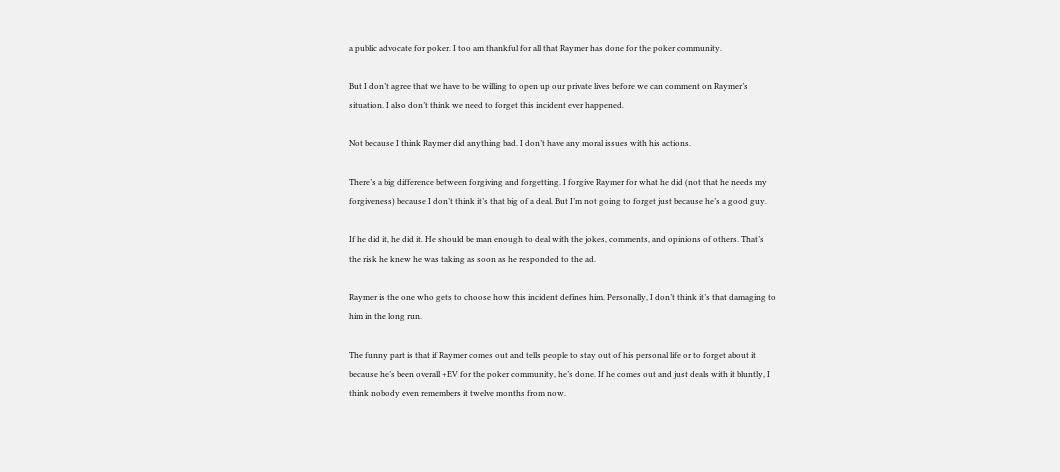a public advocate for poker. I too am thankful for all that Raymer has done for the poker community.

But I don’t agree that we have to be willing to open up our private lives before we can comment on Raymer’s situation. I also don’t think we need to forget this incident ever happened.

Not because I think Raymer did anything bad. I don’t have any moral issues with his actions.

There’s a big difference between forgiving and forgetting. I forgive Raymer for what he did (not that he needs my forgiveness) because I don’t think it’s that big of a deal. But I’m not going to forget just because he’s a good guy.

If he did it, he did it. He should be man enough to deal with the jokes, comments, and opinions of others. That’s the risk he knew he was taking as soon as he responded to the ad.

Raymer is the one who gets to choose how this incident defines him. Personally, I don’t think it’s that damaging to him in the long run.

The funny part is that if Raymer comes out and tells people to stay out of his personal life or to forget about it because he’s been overall +EV for the poker community, he’s done. If he comes out and just deals with it bluntly, I think nobody even remembers it twelve months from now.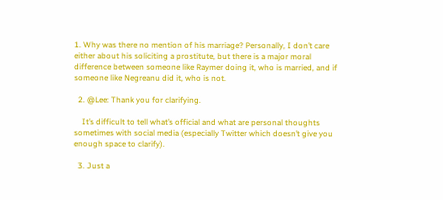1. Why was there no mention of his marriage? Personally, I don’t care either about his soliciting a prostitute, but there is a major moral difference between someone like Raymer doing it, who is married, and if someone like Negreanu did it, who is not.

  2. @Lee: Thank you for clarifying.

    It’s difficult to tell what’s official and what are personal thoughts sometimes with social media (especially Twitter which doesn’t give you enough space to clarify).

  3. Just a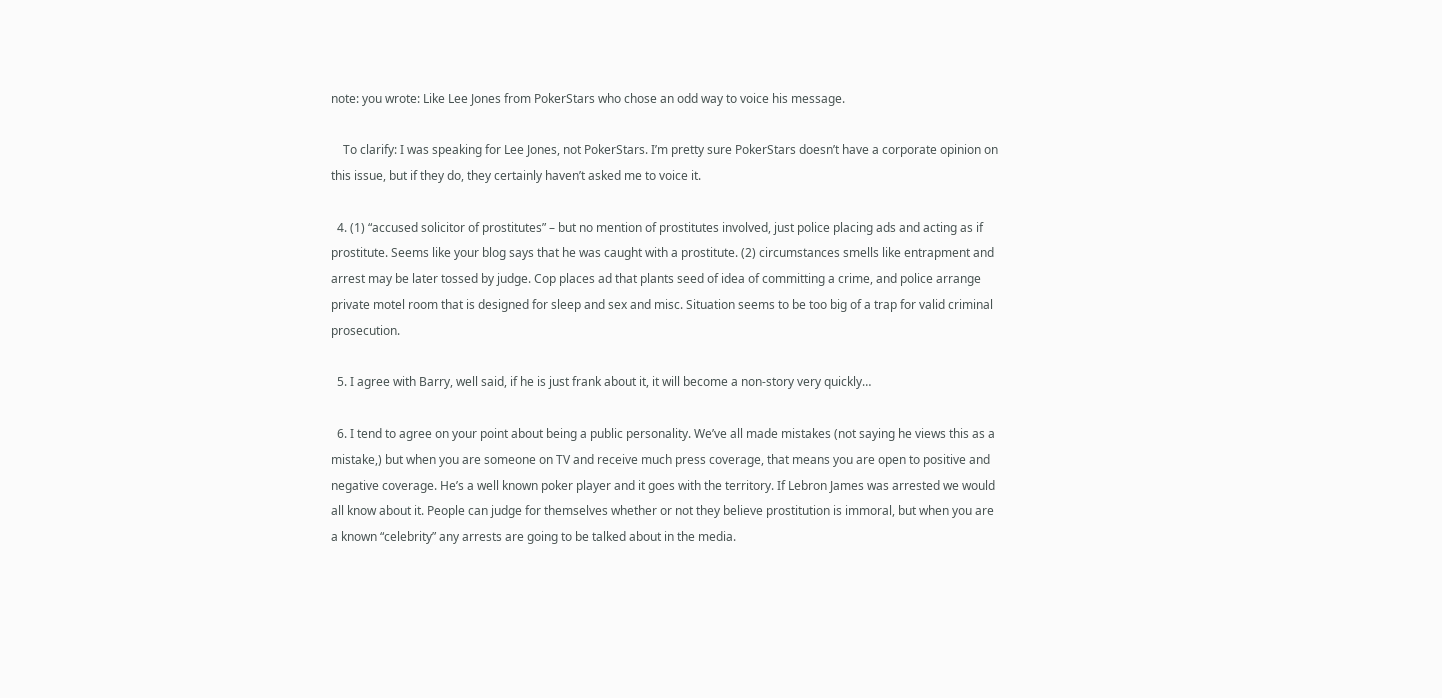note: you wrote: Like Lee Jones from PokerStars who chose an odd way to voice his message.

    To clarify: I was speaking for Lee Jones, not PokerStars. I’m pretty sure PokerStars doesn’t have a corporate opinion on this issue, but if they do, they certainly haven’t asked me to voice it.

  4. (1) “accused solicitor of prostitutes” – but no mention of prostitutes involved, just police placing ads and acting as if prostitute. Seems like your blog says that he was caught with a prostitute. (2) circumstances smells like entrapment and arrest may be later tossed by judge. Cop places ad that plants seed of idea of committing a crime, and police arrange private motel room that is designed for sleep and sex and misc. Situation seems to be too big of a trap for valid criminal prosecution.

  5. I agree with Barry, well said, if he is just frank about it, it will become a non-story very quickly…

  6. I tend to agree on your point about being a public personality. We’ve all made mistakes (not saying he views this as a mistake,) but when you are someone on TV and receive much press coverage, that means you are open to positive and negative coverage. He’s a well known poker player and it goes with the territory. If Lebron James was arrested we would all know about it. People can judge for themselves whether or not they believe prostitution is immoral, but when you are a known “celebrity” any arrests are going to be talked about in the media.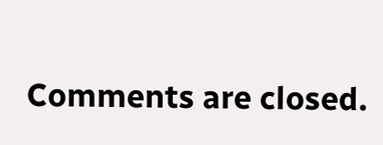Comments are closed.